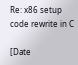Re: x86 setup code rewrite in C

[Date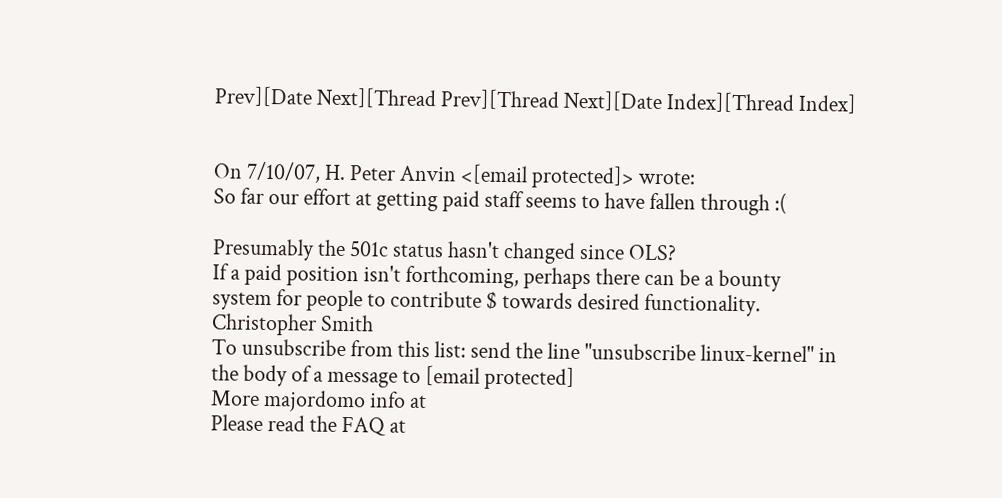Prev][Date Next][Thread Prev][Thread Next][Date Index][Thread Index]


On 7/10/07, H. Peter Anvin <[email protected]> wrote:
So far our effort at getting paid staff seems to have fallen through :(

Presumably the 501c status hasn't changed since OLS?
If a paid position isn't forthcoming, perhaps there can be a bounty
system for people to contribute $ towards desired functionality.
Christopher Smith
To unsubscribe from this list: send the line "unsubscribe linux-kernel" in
the body of a message to [email protected]
More majordomo info at
Please read the FAQ at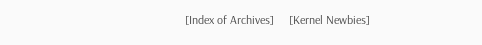[Index of Archives]     [Kernel Newbies]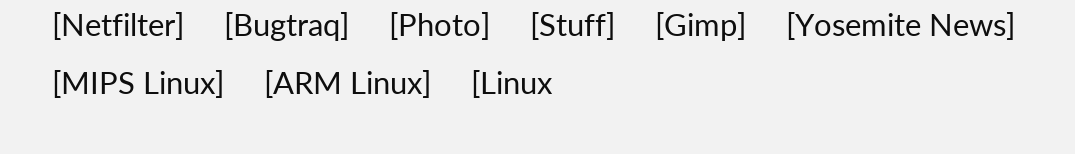[Netfilter]     [Bugtraq]     [Photo]     [Stuff]     [Gimp]     [Yosemite News]     [MIPS Linux]     [ARM Linux]     [Linux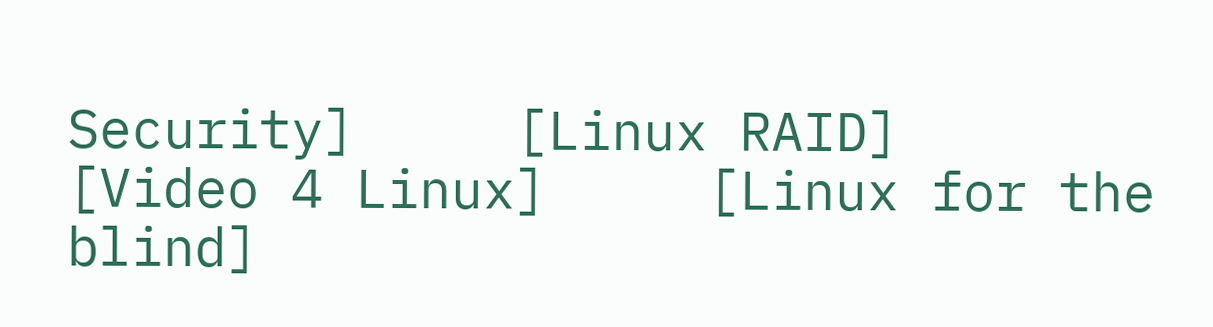Security]     [Linux RAID]     [Video 4 Linux]     [Linux for the blind]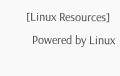[Linux Resources]
  Powered by Linux